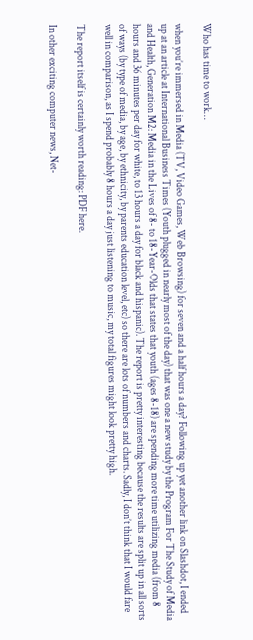Who has time to work…

when you’re immersed in Media (TV, Video Games, Web Browsing) for seven and a half hours a day? Following up yet another link on Slashdot, I ended up at an article at International Business Times (Youth plugged in nearly most of the day) that was one a new study by the Program For The Study of Media and Health, Generation M2: Media in the Lives of 8- to 18-Year-Olds that states that youth (ages 8-18) are spending more time utilizing media (from 8 hours and 36 minutes per day for white, to 13 hours a day for black and hispanic). The report is pretty interesting because the results are split up in all sorts of ways (by type of media, by age, by ethnicity, by parents education level, etc) so there are lots of numbers and charts. Sadly, I don’t think that I would fare well in comparison, as I spend probably 8 hours a day just listening to music, my total figures might look pretty high.

The report itself is certainly worth reading: PDF here.

In other exciting computer news, Net-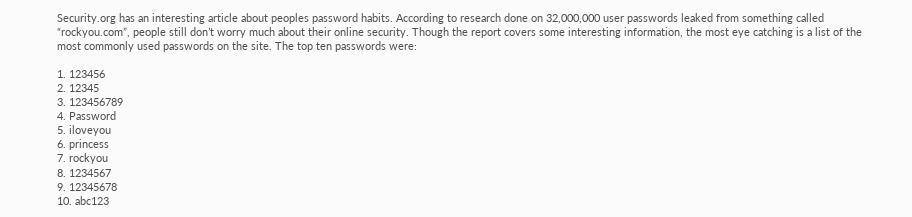Security.org has an interesting article about peoples password habits. According to research done on 32,000,000 user passwords leaked from something called “rockyou.com”, people still don’t worry much about their online security. Though the report covers some interesting information, the most eye catching is a list of the most commonly used passwords on the site. The top ten passwords were:

1. 123456
2. 12345
3. 123456789
4. Password
5. iloveyou
6. princess
7. rockyou
8. 1234567
9. 12345678
10. abc123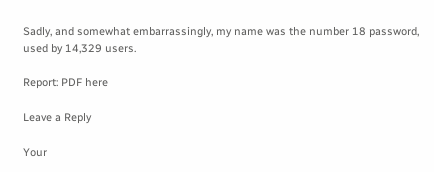Sadly, and somewhat embarrassingly, my name was the number 18 password, used by 14,329 users.

Report: PDF here

Leave a Reply

Your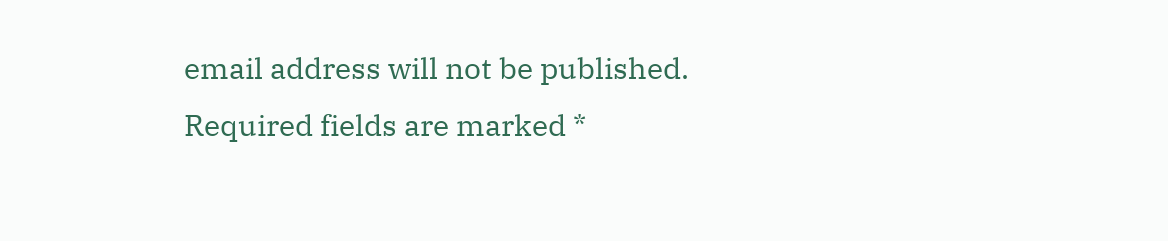email address will not be published. Required fields are marked *